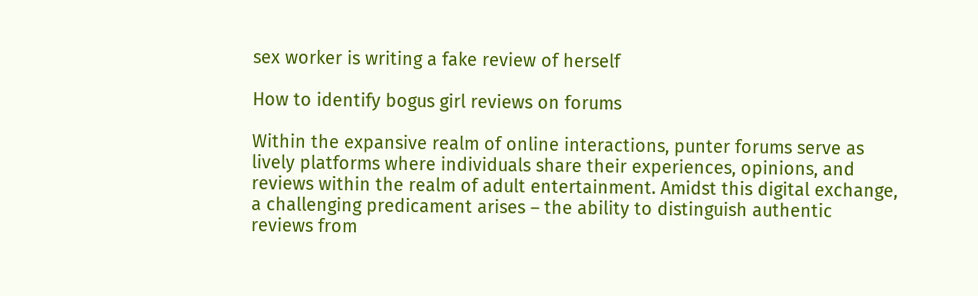sex worker is writing a fake review of herself

How to identify bogus girl reviews on forums

Within the expansive realm of online interactions, punter forums serve as lively platforms where individuals share their experiences, opinions, and reviews within the realm of adult entertainment. Amidst this digital exchange, a challenging predicament arises – the ability to distinguish authentic reviews from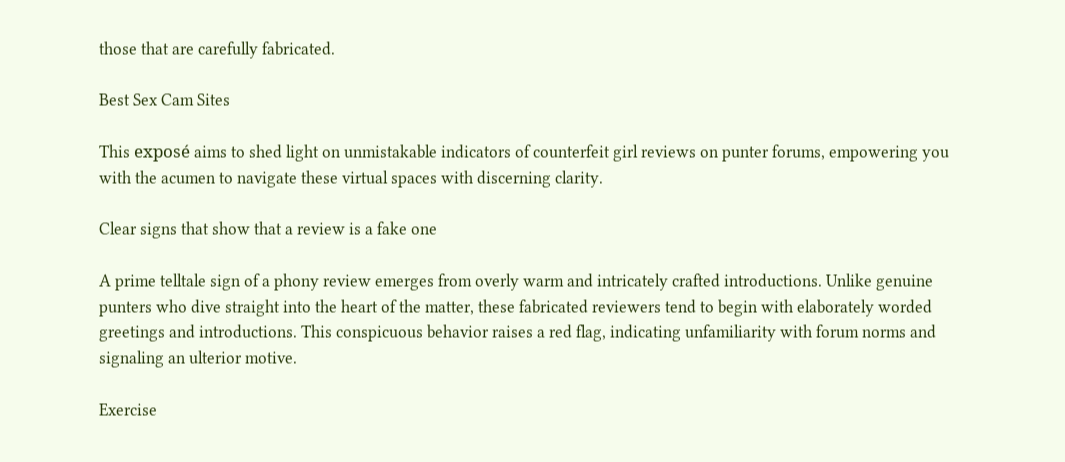those that are carefully fabricated.

Best Sex Cam Sites

This exposé aims to shed light on unmistakable indicators of counterfeit girl reviews on punter forums, empowering you with the acumen to navigate these virtual spaces with discerning clarity.

Clear signs that show that a review is a fake one

A prime telltale sign of a phony review emerges from overly warm and intricately crafted introductions. Unlike genuine punters who dive straight into the heart of the matter, these fabricated reviewers tend to begin with elaborately worded greetings and introductions. This conspicuous behavior raises a red flag, indicating unfamiliarity with forum norms and signaling an ulterior motive.

Exercise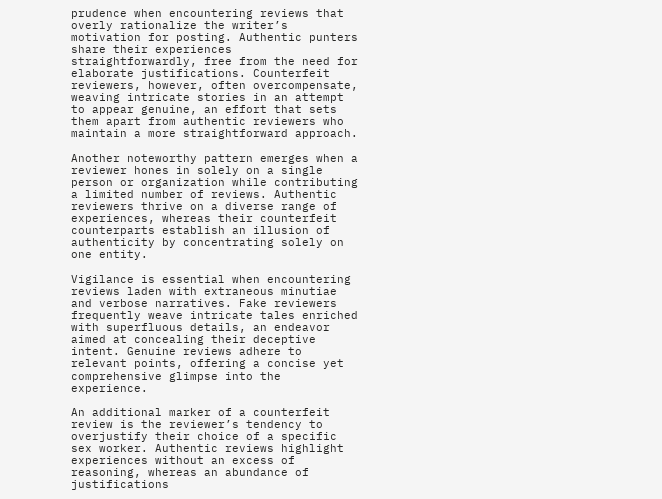prudence when encountering reviews that overly rationalize the writer’s motivation for posting. Authentic punters share their experiences straightforwardly, free from the need for elaborate justifications. Counterfeit reviewers, however, often overcompensate, weaving intricate stories in an attempt to appear genuine, an effort that sets them apart from authentic reviewers who maintain a more straightforward approach.

Another noteworthy pattern emerges when a reviewer hones in solely on a single person or organization while contributing a limited number of reviews. Authentic reviewers thrive on a diverse range of experiences, whereas their counterfeit counterparts establish an illusion of authenticity by concentrating solely on one entity.

Vigilance is essential when encountering reviews laden with extraneous minutiae and verbose narratives. Fake reviewers frequently weave intricate tales enriched with superfluous details, an endeavor aimed at concealing their deceptive intent. Genuine reviews adhere to relevant points, offering a concise yet comprehensive glimpse into the experience.

An additional marker of a counterfeit review is the reviewer’s tendency to overjustify their choice of a specific sex worker. Authentic reviews highlight experiences without an excess of reasoning, whereas an abundance of justifications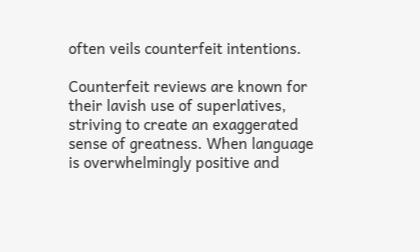often veils counterfeit intentions.

Counterfeit reviews are known for their lavish use of superlatives, striving to create an exaggerated sense of greatness. When language is overwhelmingly positive and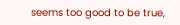seems too good to be true,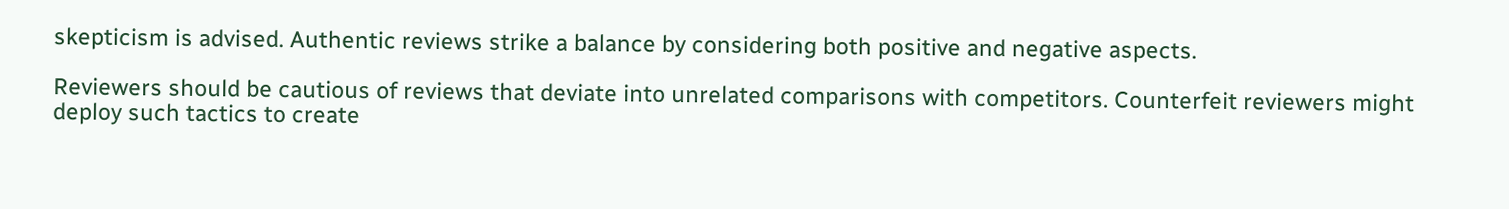skepticism is advised. Authentic reviews strike a balance by considering both positive and negative aspects.

Reviewers should be cautious of reviews that deviate into unrelated comparisons with competitors. Counterfeit reviewers might deploy such tactics to create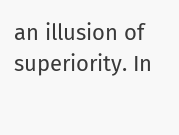an illusion of superiority. In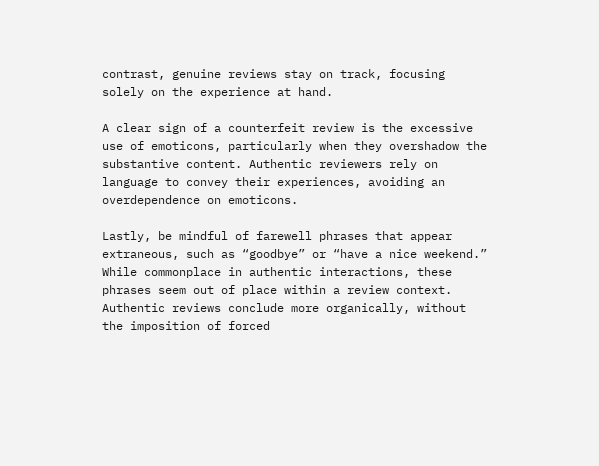contrast, genuine reviews stay on track, focusing solely on the experience at hand.

A clear sign of a counterfeit review is the excessive use of emoticons, particularly when they overshadow the substantive content. Authentic reviewers rely on language to convey their experiences, avoiding an overdependence on emoticons.

Lastly, be mindful of farewell phrases that appear extraneous, such as “goodbye” or “have a nice weekend.” While commonplace in authentic interactions, these phrases seem out of place within a review context. Authentic reviews conclude more organically, without the imposition of forced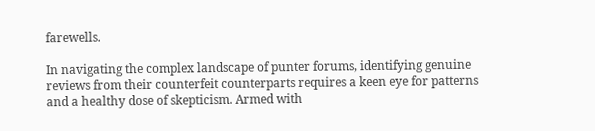farewells.

In navigating the complex landscape of punter forums, identifying genuine reviews from their counterfeit counterparts requires a keen eye for patterns and a healthy dose of skepticism. Armed with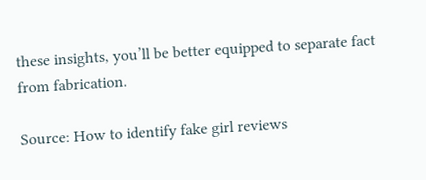these insights, you’ll be better equipped to separate fact from fabrication.

Source: How to identify fake girl reviews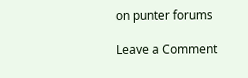on punter forums

Leave a Comment